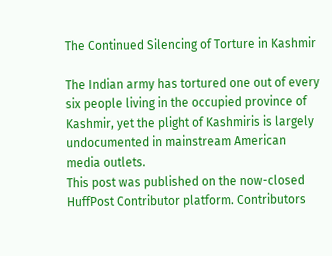The Continued Silencing of Torture in Kashmir

The Indian army has tortured one out of every six people living in the occupied province of Kashmir, yet the plight of Kashmiris is largely undocumented in mainstream American media outlets.
This post was published on the now-closed HuffPost Contributor platform. Contributors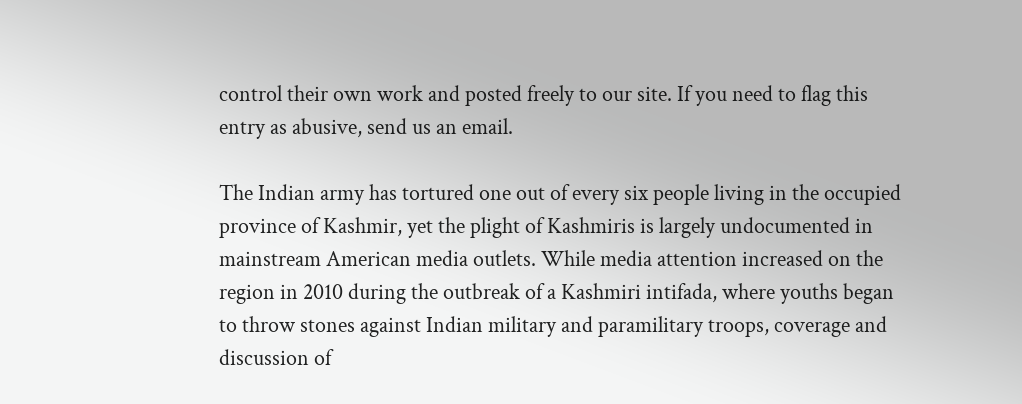control their own work and posted freely to our site. If you need to flag this entry as abusive, send us an email.

The Indian army has tortured one out of every six people living in the occupied province of Kashmir, yet the plight of Kashmiris is largely undocumented in mainstream American media outlets. While media attention increased on the region in 2010 during the outbreak of a Kashmiri intifada, where youths began to throw stones against Indian military and paramilitary troops, coverage and discussion of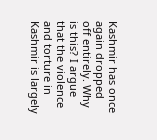Kashmir has once again dropped off entirely. Why is this? I argue that the violence and torture in Kashmir is largely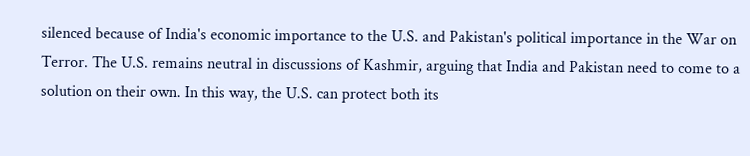silenced because of India's economic importance to the U.S. and Pakistan's political importance in the War on Terror. The U.S. remains neutral in discussions of Kashmir, arguing that India and Pakistan need to come to a solution on their own. In this way, the U.S. can protect both its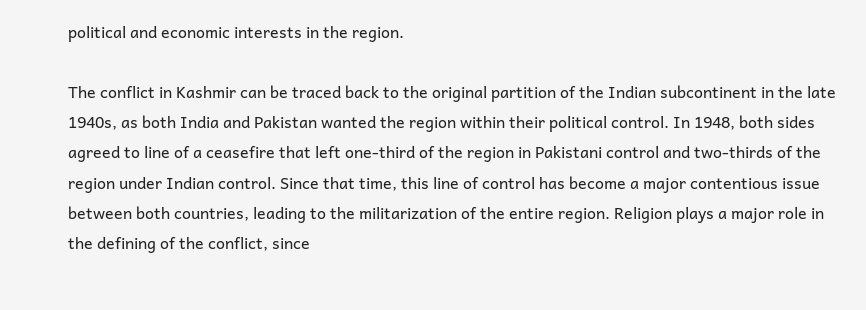political and economic interests in the region.

The conflict in Kashmir can be traced back to the original partition of the Indian subcontinent in the late 1940s, as both India and Pakistan wanted the region within their political control. In 1948, both sides agreed to line of a ceasefire that left one-third of the region in Pakistani control and two-thirds of the region under Indian control. Since that time, this line of control has become a major contentious issue between both countries, leading to the militarization of the entire region. Religion plays a major role in the defining of the conflict, since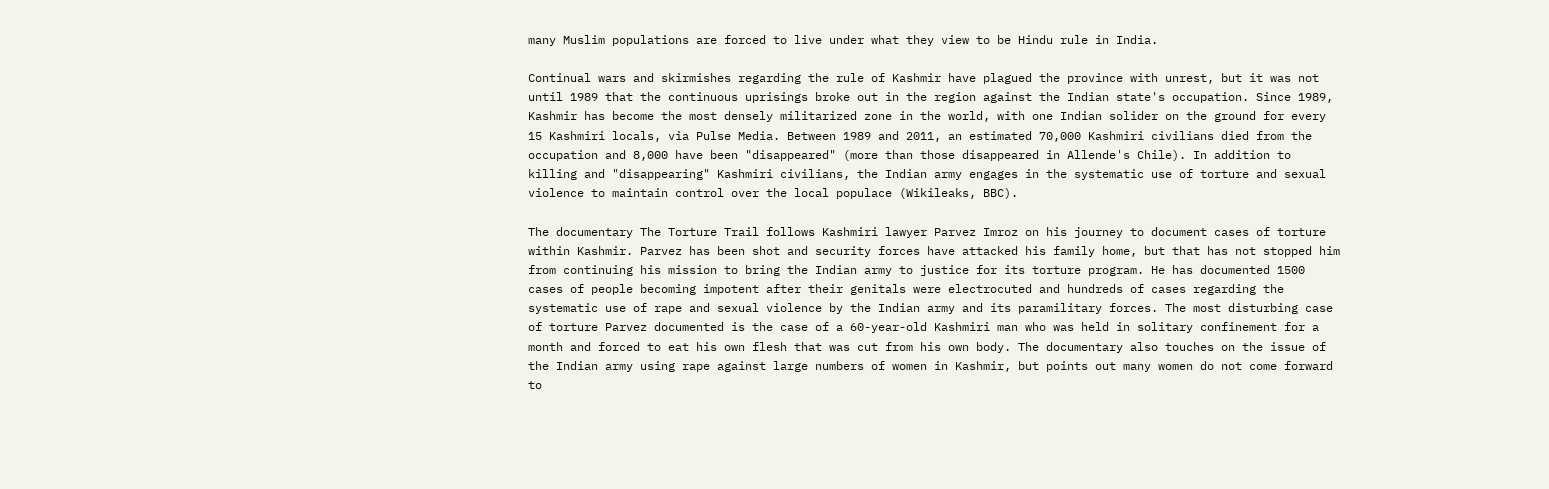many Muslim populations are forced to live under what they view to be Hindu rule in India.

Continual wars and skirmishes regarding the rule of Kashmir have plagued the province with unrest, but it was not until 1989 that the continuous uprisings broke out in the region against the Indian state's occupation. Since 1989, Kashmir has become the most densely militarized zone in the world, with one Indian solider on the ground for every 15 Kashmiri locals, via Pulse Media. Between 1989 and 2011, an estimated 70,000 Kashmiri civilians died from the occupation and 8,000 have been "disappeared" (more than those disappeared in Allende's Chile). In addition to killing and "disappearing" Kashmiri civilians, the Indian army engages in the systematic use of torture and sexual violence to maintain control over the local populace (Wikileaks, BBC).

The documentary The Torture Trail follows Kashmiri lawyer Parvez Imroz on his journey to document cases of torture within Kashmir. Parvez has been shot and security forces have attacked his family home, but that has not stopped him from continuing his mission to bring the Indian army to justice for its torture program. He has documented 1500 cases of people becoming impotent after their genitals were electrocuted and hundreds of cases regarding the systematic use of rape and sexual violence by the Indian army and its paramilitary forces. The most disturbing case of torture Parvez documented is the case of a 60-year-old Kashmiri man who was held in solitary confinement for a month and forced to eat his own flesh that was cut from his own body. The documentary also touches on the issue of the Indian army using rape against large numbers of women in Kashmir, but points out many women do not come forward to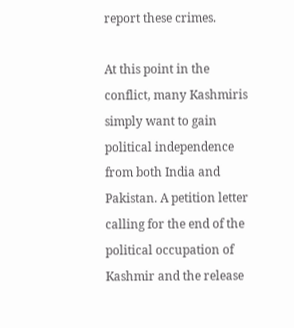report these crimes.

At this point in the conflict, many Kashmiris simply want to gain political independence from both India and Pakistan. A petition letter calling for the end of the political occupation of Kashmir and the release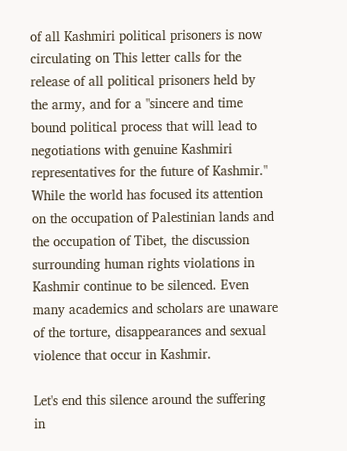of all Kashmiri political prisoners is now circulating on This letter calls for the release of all political prisoners held by the army, and for a "sincere and time bound political process that will lead to negotiations with genuine Kashmiri representatives for the future of Kashmir." While the world has focused its attention on the occupation of Palestinian lands and the occupation of Tibet, the discussion surrounding human rights violations in Kashmir continue to be silenced. Even many academics and scholars are unaware of the torture, disappearances and sexual violence that occur in Kashmir.

Let's end this silence around the suffering in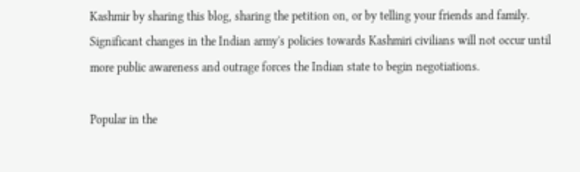Kashmir by sharing this blog, sharing the petition on, or by telling your friends and family. Significant changes in the Indian army's policies towards Kashmiri civilians will not occur until more public awareness and outrage forces the Indian state to begin negotiations.

Popular in the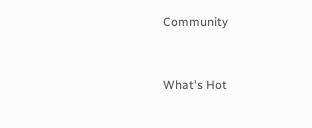Community


What's Hot